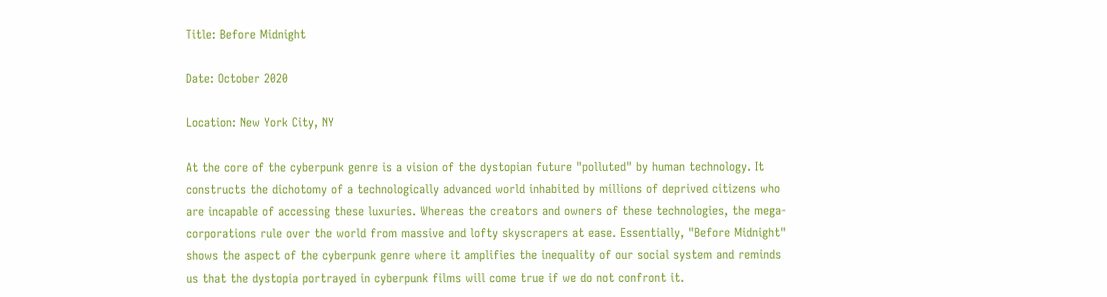Title: Before Midnight

Date: October 2020

Location: New York City, NY

At the core of the cyberpunk genre is a vision of the dystopian future "polluted" by human technology. It constructs the dichotomy of a technologically advanced world inhabited by millions of deprived citizens who are incapable of accessing these luxuries. Whereas the creators and owners of these technologies, the mega-corporations rule over the world from massive and lofty skyscrapers at ease. Essentially, "Before Midnight" shows the aspect of the cyberpunk genre where it amplifies the inequality of our social system and reminds us that the dystopia portrayed in cyberpunk films will come true if we do not confront it.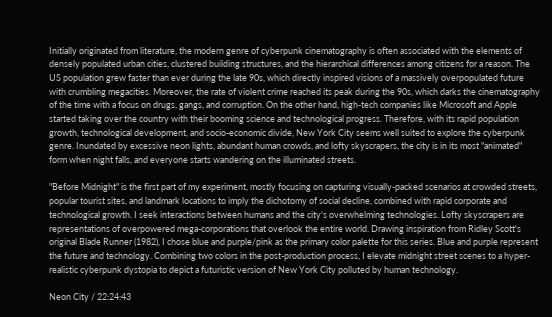Initially originated from literature, the modern genre of cyberpunk cinematography is often associated with the elements of densely populated urban cities, clustered building structures, and the hierarchical differences among citizens for a reason. The US population grew faster than ever during the late 90s, which directly inspired visions of a massively overpopulated future with crumbling megacities. Moreover, the rate of violent crime reached its peak during the 90s, which darks the cinematography of the time with a focus on drugs, gangs, and corruption. On the other hand, high-tech companies like Microsoft and Apple started taking over the country with their booming science and technological progress. Therefore, with its rapid population growth, technological development, and socio-economic divide, New York City seems well suited to explore the cyberpunk genre. Inundated by excessive neon lights, abundant human crowds, and lofty skyscrapers, the city is in its most "animated" form when night falls, and everyone starts wandering on the illuminated streets.

"Before Midnight" is the first part of my experiment, mostly focusing on capturing visually-packed scenarios at crowded streets, popular tourist sites, and landmark locations to imply the dichotomy of social decline, combined with rapid corporate and technological growth. I seek interactions between humans and the city's overwhelming technologies. Lofty skyscrapers are representations of overpowered mega-corporations that overlook the entire world. Drawing inspiration from Ridley Scott's original Blade Runner (1982), I chose blue and purple/pink as the primary color palette for this series. Blue and purple represent the future and technology. Combining two colors in the post-production process, I elevate midnight street scenes to a hyper-realistic cyberpunk dystopia to depict a futuristic version of New York City polluted by human technology.

Neon City / 22:24:43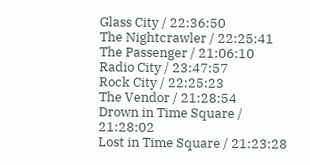Glass City / 22:36:50
The Nightcrawler / 22:25:41
The Passenger / 21:06:10
Radio City / 23:47:57
Rock City / 22:25:23
The Vendor / 21:28:54
Drown in Time Square / 21:28:02
Lost in Time Square / 21:23:28